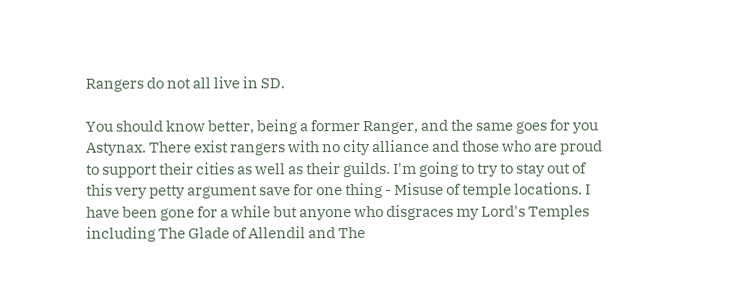Rangers do not all live in SD.

You should know better, being a former Ranger, and the same goes for you Astynax. There exist rangers with no city alliance and those who are proud to support their cities as well as their guilds. I'm going to try to stay out of this very petty argument save for one thing - Misuse of temple locations. I have been gone for a while but anyone who disgraces my Lord's Temples including The Glade of Allendil and The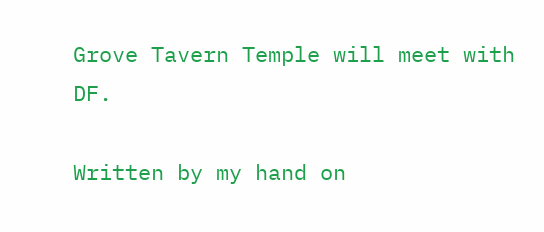Grove Tavern Temple will meet with DF.

Written by my hand on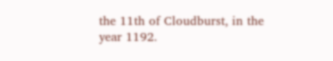the 11th of Cloudburst, in the year 1192.